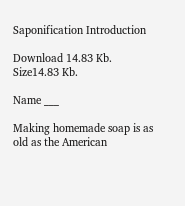Saponification Introduction

Download 14.83 Kb.
Size14.83 Kb.

Name ___

Making homemade soap is as old as the American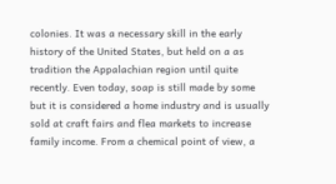colonies. It was a necessary skill in the early history of the United States, but held on a as tradition the Appalachian region until quite recently. Even today, soap is still made by some but it is considered a home industry and is usually sold at craft fairs and flea markets to increase family income. From a chemical point of view, a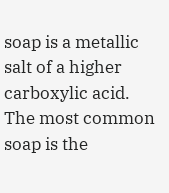soap is a metallic salt of a higher carboxylic acid. The most common soap is the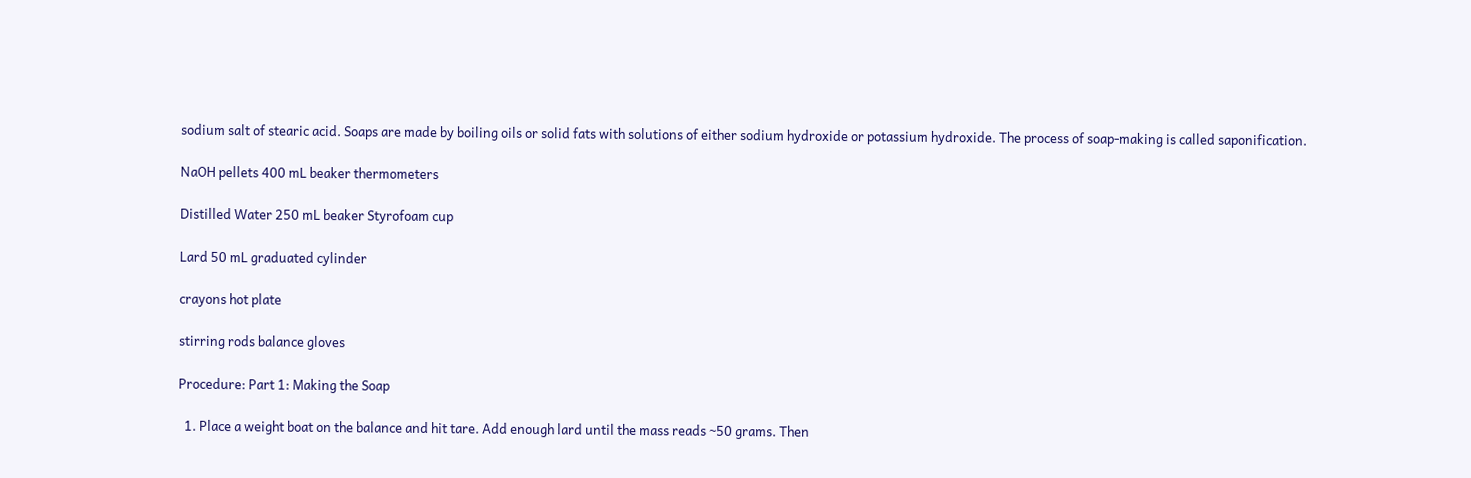sodium salt of stearic acid. Soaps are made by boiling oils or solid fats with solutions of either sodium hydroxide or potassium hydroxide. The process of soap-making is called saponification.

NaOH pellets 400 mL beaker thermometers

Distilled Water 250 mL beaker Styrofoam cup

Lard 50 mL graduated cylinder

crayons hot plate

stirring rods balance gloves

Procedure: Part 1: Making the Soap

  1. Place a weight boat on the balance and hit tare. Add enough lard until the mass reads ~50 grams. Then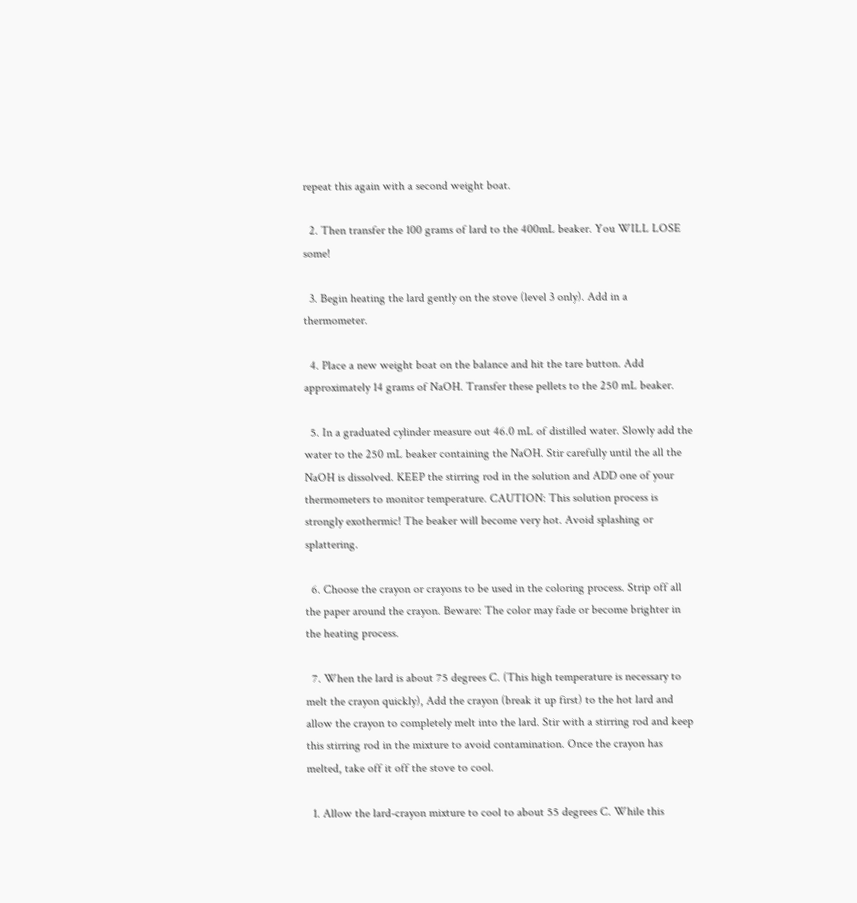repeat this again with a second weight boat.

  2. Then transfer the 100 grams of lard to the 400mL beaker. You WILL LOSE some!

  3. Begin heating the lard gently on the stove (level 3 only). Add in a thermometer.

  4. Place a new weight boat on the balance and hit the tare button. Add approximately 14 grams of NaOH. Transfer these pellets to the 250 mL beaker.

  5. In a graduated cylinder measure out 46.0 mL of distilled water. Slowly add the water to the 250 mL beaker containing the NaOH. Stir carefully until the all the NaOH is dissolved. KEEP the stirring rod in the solution and ADD one of your thermometers to monitor temperature. CAUTION: This solution process is strongly exothermic! The beaker will become very hot. Avoid splashing or splattering.

  6. Choose the crayon or crayons to be used in the coloring process. Strip off all the paper around the crayon. Beware: The color may fade or become brighter in the heating process.

  7. When the lard is about 75 degrees C. (This high temperature is necessary to melt the crayon quickly), Add the crayon (break it up first) to the hot lard and allow the crayon to completely melt into the lard. Stir with a stirring rod and keep this stirring rod in the mixture to avoid contamination. Once the crayon has melted, take off it off the stove to cool.

  1. Allow the lard-crayon mixture to cool to about 55 degrees C. While this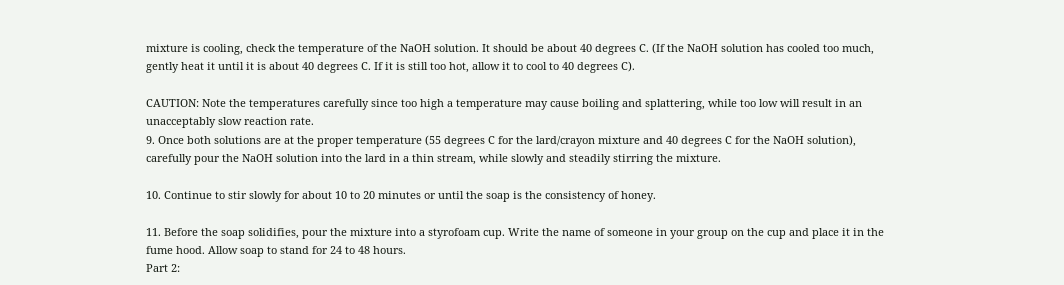mixture is cooling, check the temperature of the NaOH solution. It should be about 40 degrees C. (If the NaOH solution has cooled too much, gently heat it until it is about 40 degrees C. If it is still too hot, allow it to cool to 40 degrees C).

CAUTION: Note the temperatures carefully since too high a temperature may cause boiling and splattering, while too low will result in an unacceptably slow reaction rate.
9. Once both solutions are at the proper temperature (55 degrees C for the lard/crayon mixture and 40 degrees C for the NaOH solution), carefully pour the NaOH solution into the lard in a thin stream, while slowly and steadily stirring the mixture.

10. Continue to stir slowly for about 10 to 20 minutes or until the soap is the consistency of honey.

11. Before the soap solidifies, pour the mixture into a styrofoam cup. Write the name of someone in your group on the cup and place it in the fume hood. Allow soap to stand for 24 to 48 hours.
Part 2: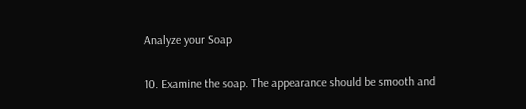Analyze your Soap

10. Examine the soap. The appearance should be smooth and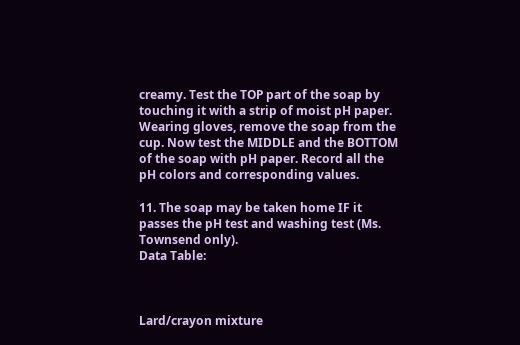creamy. Test the TOP part of the soap by touching it with a strip of moist pH paper. Wearing gloves, remove the soap from the cup. Now test the MIDDLE and the BOTTOM of the soap with pH paper. Record all the pH colors and corresponding values.

11. The soap may be taken home IF it passes the pH test and washing test (Ms. Townsend only).
Data Table:



Lard/crayon mixture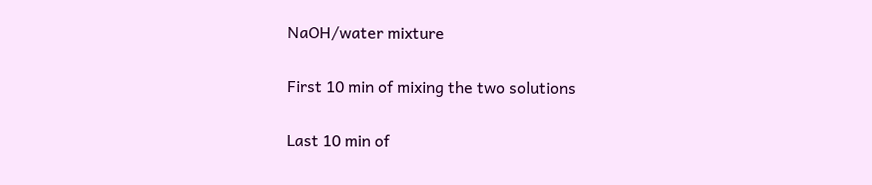NaOH/water mixture

First 10 min of mixing the two solutions

Last 10 min of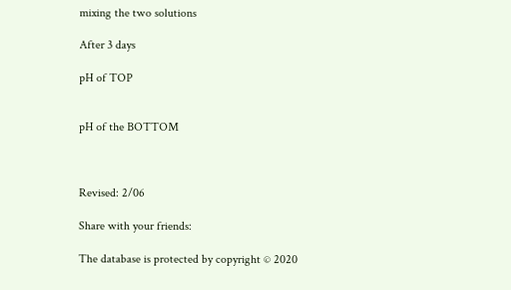mixing the two solutions

After 3 days

pH of TOP


pH of the BOTTOM



Revised: 2/06

Share with your friends:

The database is protected by copyright © 2020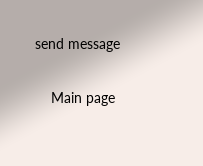send message

    Main page